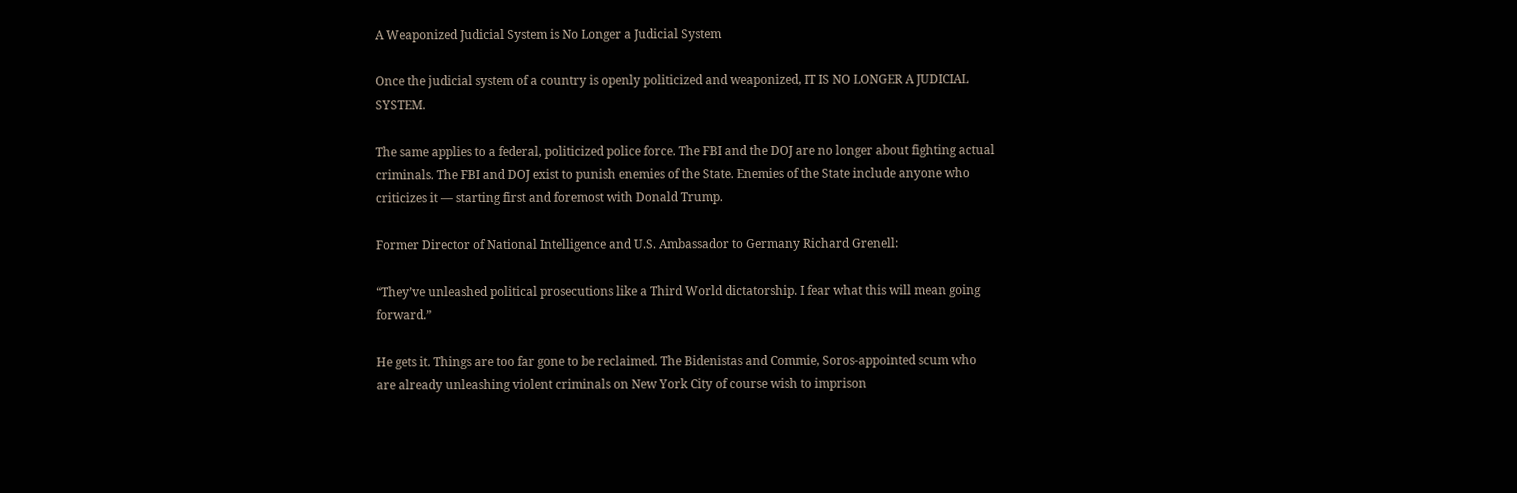A Weaponized Judicial System is No Longer a Judicial System

Once the judicial system of a country is openly politicized and weaponized, IT IS NO LONGER A JUDICIAL SYSTEM.

The same applies to a federal, politicized police force. The FBI and the DOJ are no longer about fighting actual criminals. The FBI and DOJ exist to punish enemies of the State. Enemies of the State include anyone who criticizes it — starting first and foremost with Donald Trump.

Former Director of National Intelligence and U.S. Ambassador to Germany Richard Grenell:

“They’ve unleashed political prosecutions like a Third World dictatorship. I fear what this will mean going forward.”

He gets it. Things are too far gone to be reclaimed. The Bidenistas and Commie, Soros-appointed scum who are already unleashing violent criminals on New York City of course wish to imprison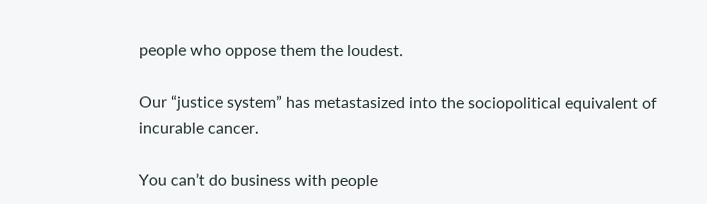people who oppose them the loudest.

Our “justice system” has metastasized into the sociopolitical equivalent of incurable cancer.

You can’t do business with people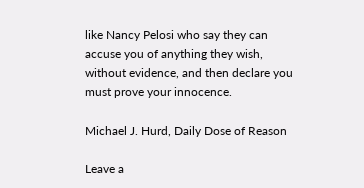like Nancy Pelosi who say they can accuse you of anything they wish, without evidence, and then declare you must prove your innocence.

Michael J. Hurd, Daily Dose of Reason

Leave a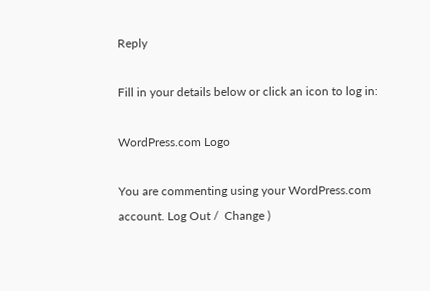Reply

Fill in your details below or click an icon to log in:

WordPress.com Logo

You are commenting using your WordPress.com account. Log Out /  Change )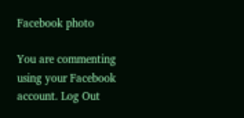Facebook photo

You are commenting using your Facebook account. Log Out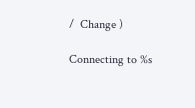/  Change )

Connecting to %s